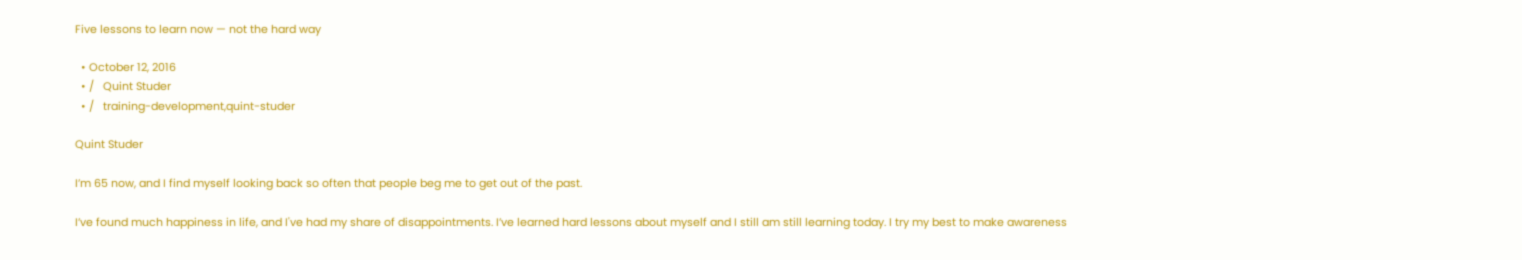Five lessons to learn now — not the hard way

  • October 12, 2016
  • /   Quint Studer
  • /   training-development,quint-studer

Quint Studer

I’m 65 now, and I find myself looking back so often that people beg me to get out of the past.

I’ve found much happiness in life, and I've had my share of disappointments. I’ve learned hard lessons about myself and I still am still learning today. I try my best to make awareness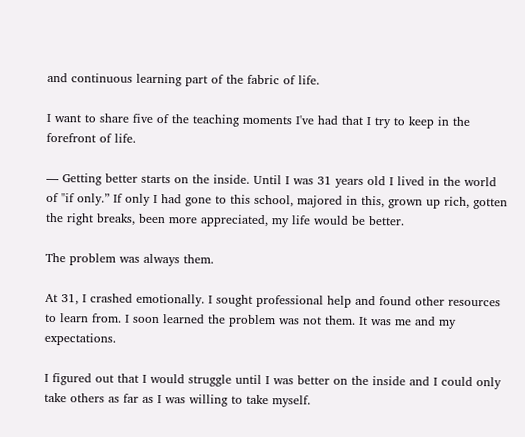and continuous learning part of the fabric of life.

I want to share five of the teaching moments I've had that I try to keep in the forefront of life.

— Getting better starts on the inside. Until I was 31 years old I lived in the world of "if only.” If only I had gone to this school, majored in this, grown up rich, gotten the right breaks, been more appreciated, my life would be better.

The problem was always them.

At 31, I crashed emotionally. I sought professional help and found other resources to learn from. I soon learned the problem was not them. It was me and my expectations.

I figured out that I would struggle until I was better on the inside and I could only take others as far as I was willing to take myself.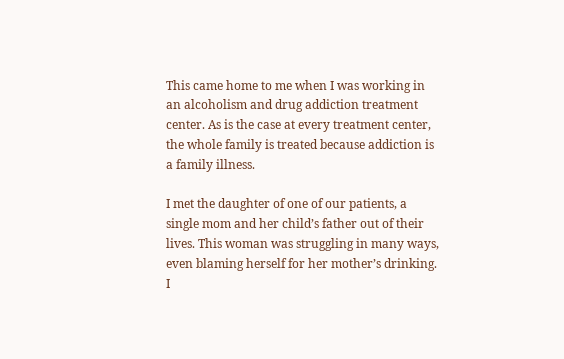This came home to me when I was working in an alcoholism and drug addiction treatment center. As is the case at every treatment center, the whole family is treated because addiction is a family illness.

I met the daughter of one of our patients, a single mom and her child’s father out of their lives. This woman was struggling in many ways, even blaming herself for her mother’s drinking. I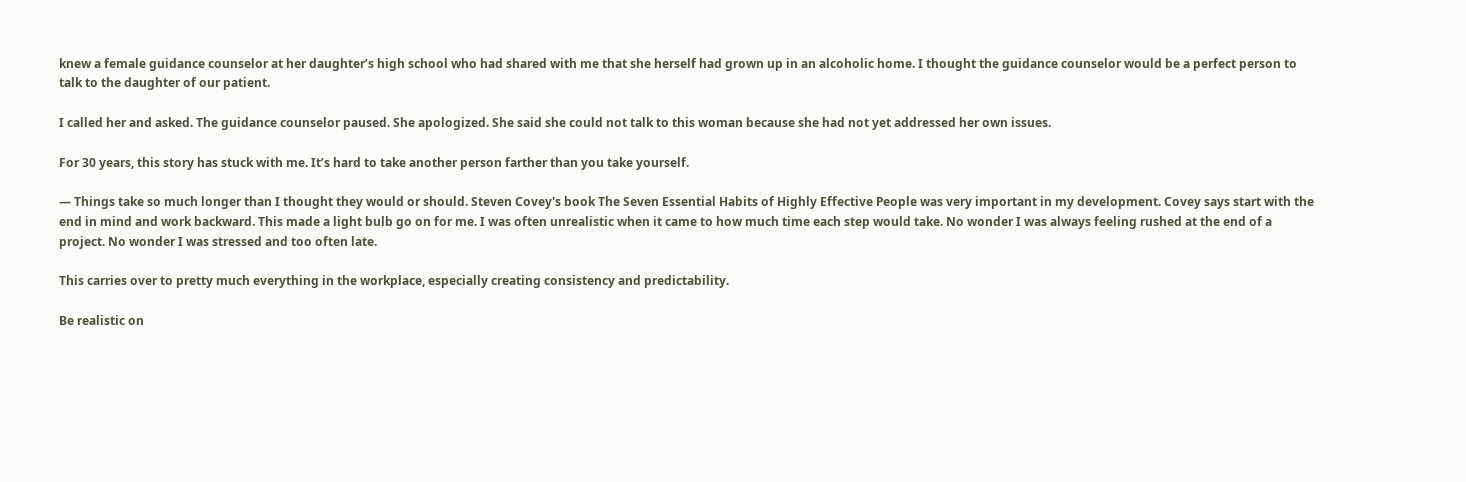knew a female guidance counselor at her daughter’s high school who had shared with me that she herself had grown up in an alcoholic home. I thought the guidance counselor would be a perfect person to talk to the daughter of our patient.

I called her and asked. The guidance counselor paused. She apologized. She said she could not talk to this woman because she had not yet addressed her own issues.

For 30 years, this story has stuck with me. It’s hard to take another person farther than you take yourself.

— Things take so much longer than I thought they would or should. Steven Covey's book The Seven Essential Habits of Highly Effective People was very important in my development. Covey says start with the end in mind and work backward. This made a light bulb go on for me. I was often unrealistic when it came to how much time each step would take. No wonder I was always feeling rushed at the end of a project. No wonder I was stressed and too often late.

This carries over to pretty much everything in the workplace, especially creating consistency and predictability.

Be realistic on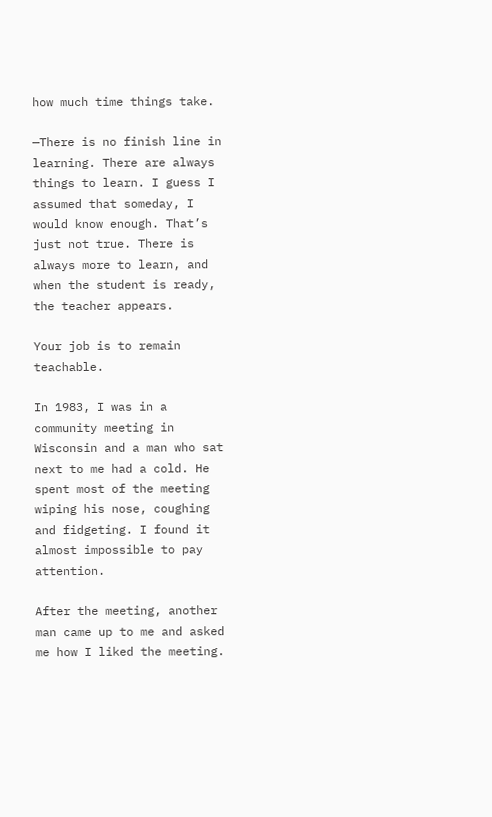how much time things take.

—There is no finish line in learning. There are always things to learn. I guess I assumed that someday, I would know enough. That’s just not true. There is always more to learn, and when the student is ready, the teacher appears.

Your job is to remain teachable.

In 1983, I was in a community meeting in Wisconsin and a man who sat next to me had a cold. He spent most of the meeting wiping his nose, coughing and fidgeting. I found it almost impossible to pay attention.

After the meeting, another man came up to me and asked me how I liked the meeting.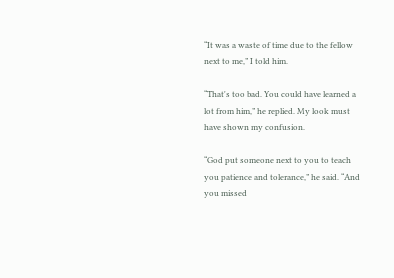“It was a waste of time due to the fellow next to me,” I told him.

“That's too bad. You could have learned a lot from him,” he replied. My look must have shown my confusion.

“God put someone next to you to teach you patience and tolerance,” he said. “And you missed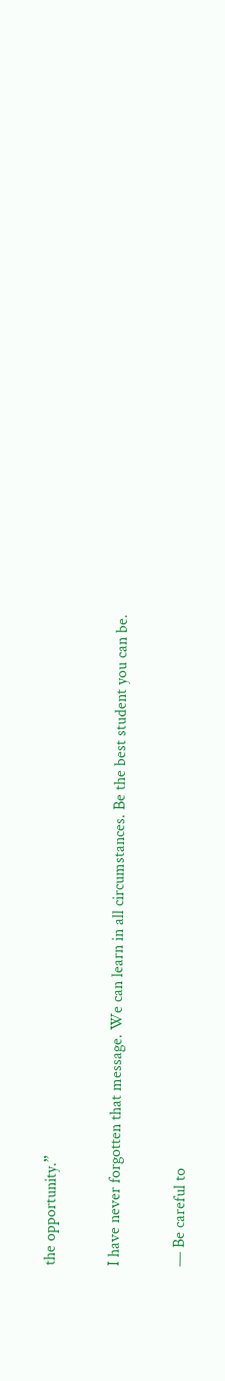the opportunity.”

I have never forgotten that message. We can learn in all circumstances. Be the best student you can be.

— Be careful to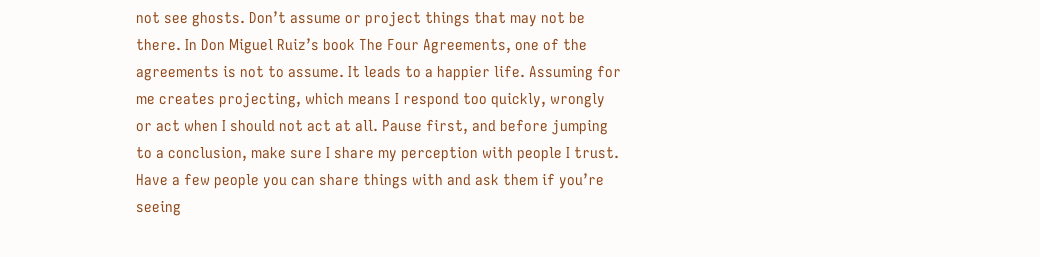not see ghosts. Don’t assume or project things that may not be there. In Don Miguel Ruiz’s book The Four Agreements, one of the agreements is not to assume. It leads to a happier life. Assuming for me creates projecting, which means I respond too quickly, wrongly or act when I should not act at all. Pause first, and before jumping to a conclusion, make sure I share my perception with people I trust. Have a few people you can share things with and ask them if you’re seeing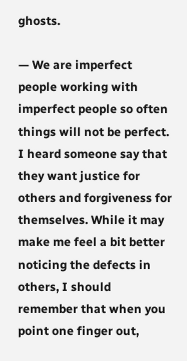ghosts.

— We are imperfect people working with imperfect people so often things will not be perfect. I heard someone say that they want justice for others and forgiveness for themselves. While it may make me feel a bit better noticing the defects in others, I should remember that when you point one finger out,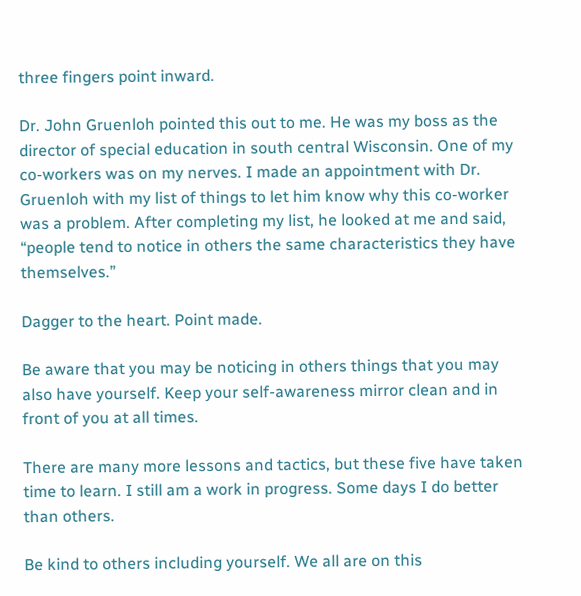three fingers point inward.

Dr. John Gruenloh pointed this out to me. He was my boss as the director of special education in south central Wisconsin. One of my co-workers was on my nerves. I made an appointment with Dr. Gruenloh with my list of things to let him know why this co-worker was a problem. After completing my list, he looked at me and said, “people tend to notice in others the same characteristics they have themselves.”

Dagger to the heart. Point made.

Be aware that you may be noticing in others things that you may also have yourself. Keep your self-awareness mirror clean and in front of you at all times.

There are many more lessons and tactics, but these five have taken time to learn. I still am a work in progress. Some days I do better than others.

Be kind to others including yourself. We all are on this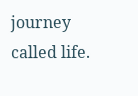journey called life.